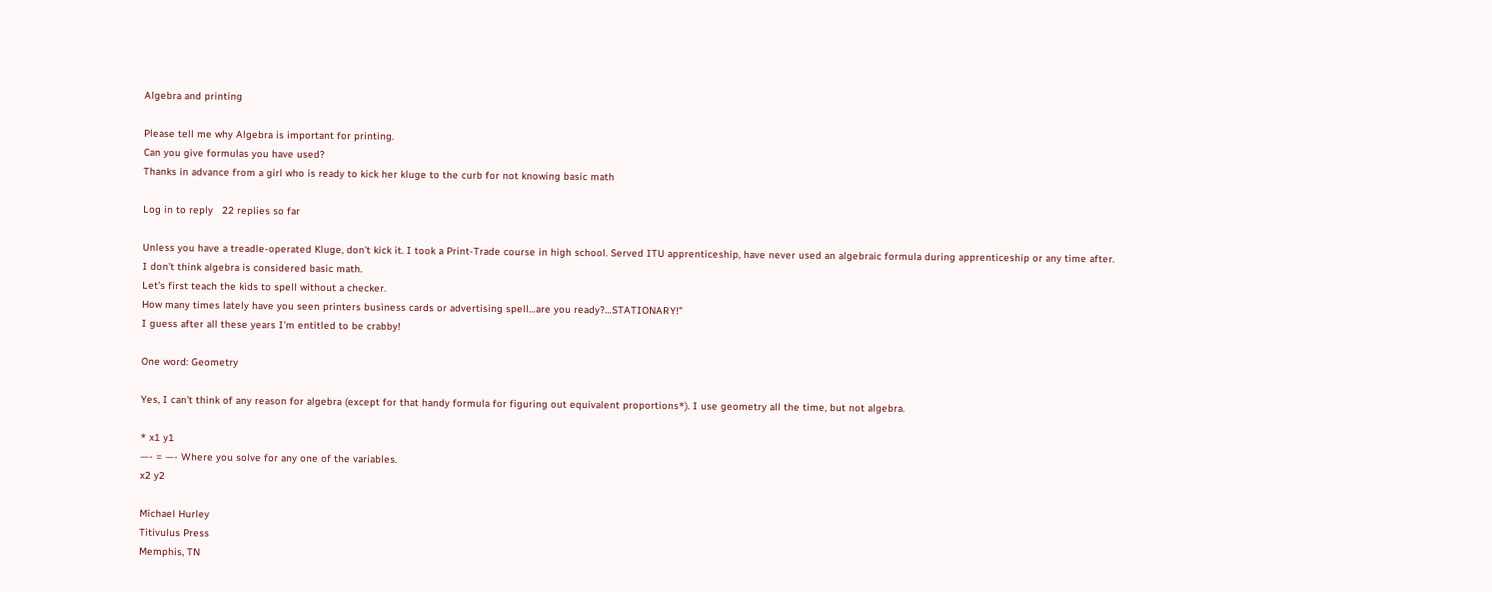Algebra and printing

Please tell me why Algebra is important for printing.
Can you give formulas you have used?
Thanks in advance from a girl who is ready to kick her kluge to the curb for not knowing basic math

Log in to reply   22 replies so far

Unless you have a treadle-operated Kluge, don’t kick it. I took a Print-Trade course in high school. Served ITU apprenticeship, have never used an algebraic formula during apprenticeship or any time after.
I don’t think algebra is considered basic math.
Let’s first teach the kids to spell without a checker.
How many times lately have you seen printers business cards or advertising spell…are you ready?…STATIONARY!”
I guess after all these years I’m entitled to be crabby!

One word: Geometry

Yes, I can’t think of any reason for algebra (except for that handy formula for figuring out equivalent proportions*). I use geometry all the time, but not algebra.

* x1 y1
—- = —- Where you solve for any one of the variables.
x2 y2

Michael Hurley
Titivulus Press
Memphis, TN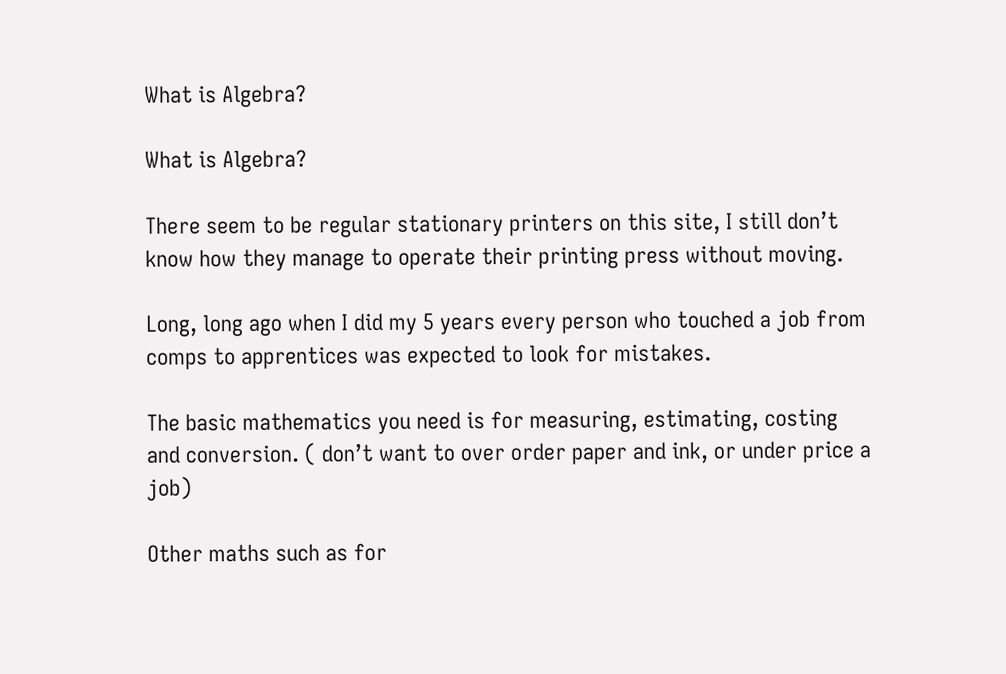What is Algebra?

What is Algebra?

There seem to be regular stationary printers on this site, I still don’t know how they manage to operate their printing press without moving.

Long, long ago when I did my 5 years every person who touched a job from comps to apprentices was expected to look for mistakes.

The basic mathematics you need is for measuring, estimating, costing and conversion. ( don’t want to over order paper and ink, or under price a job)

Other maths such as for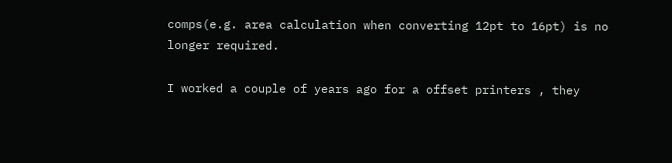comps(e.g. area calculation when converting 12pt to 16pt) is no longer required.

I worked a couple of years ago for a offset printers , they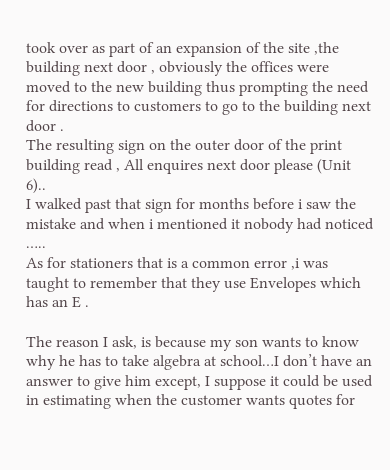took over as part of an expansion of the site ,the building next door , obviously the offices were moved to the new building thus prompting the need for directions to customers to go to the building next door .
The resulting sign on the outer door of the print building read , All enquires next door please (Unit 6)..
I walked past that sign for months before i saw the mistake and when i mentioned it nobody had noticed …..
As for stationers that is a common error ,i was taught to remember that they use Envelopes which has an E .

The reason I ask, is because my son wants to know why he has to take algebra at school…I don’t have an answer to give him except, I suppose it could be used in estimating when the customer wants quotes for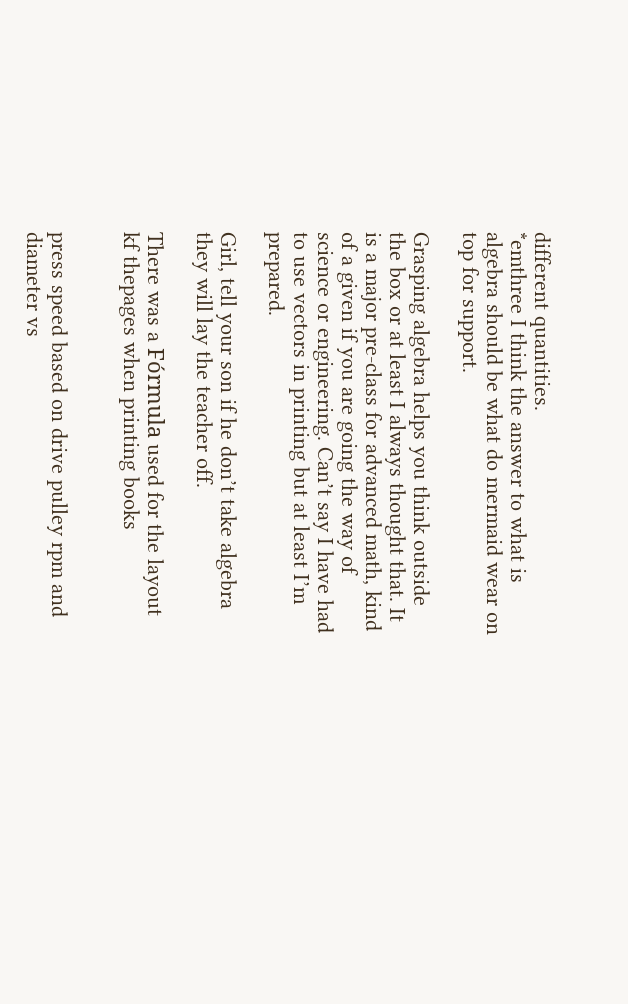different quantities.
*emthree I think the answer to what is algebra should be what do mermaid wear on top for support.

Grasping algebra helps you think outside the box or at least I always thought that. It is a major pre-class for advanced math, kind of a given if you are going the way of science or engineering. Can’t say I have had to use vectors in printing but at least I’m prepared.

Girl, tell your son if he don’t take algebra they will lay the teacher off.

There was a Fórmula used for the layout kf thepages when printing books


press speed based on drive pulley rpm and diameter vs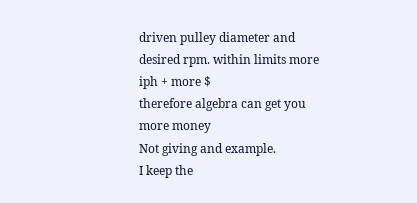driven pulley diameter and desired rpm. within limits more iph + more $
therefore algebra can get you more money
Not giving and example.
I keep the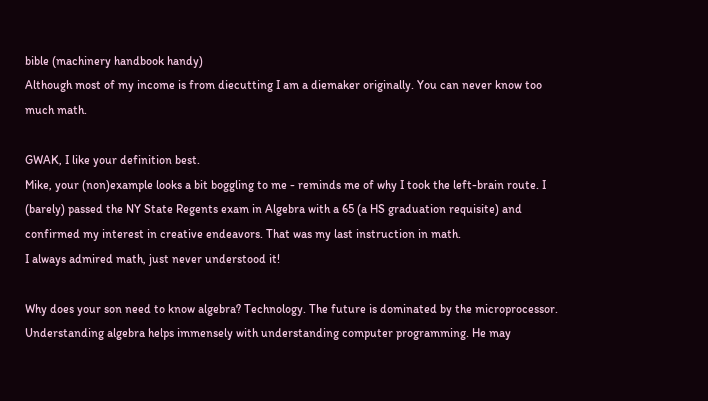bible (machinery handbook handy)
Although most of my income is from diecutting I am a diemaker originally. You can never know too much math.

GWAK, I like your definition best.
Mike, your (non)example looks a bit boggling to me - reminds me of why I took the left-brain route. I (barely) passed the NY State Regents exam in Algebra with a 65 (a HS graduation requisite) and confirmed my interest in creative endeavors. That was my last instruction in math.
I always admired math, just never understood it!

Why does your son need to know algebra? Technology. The future is dominated by the microprocessor. Understanding algebra helps immensely with understanding computer programming. He may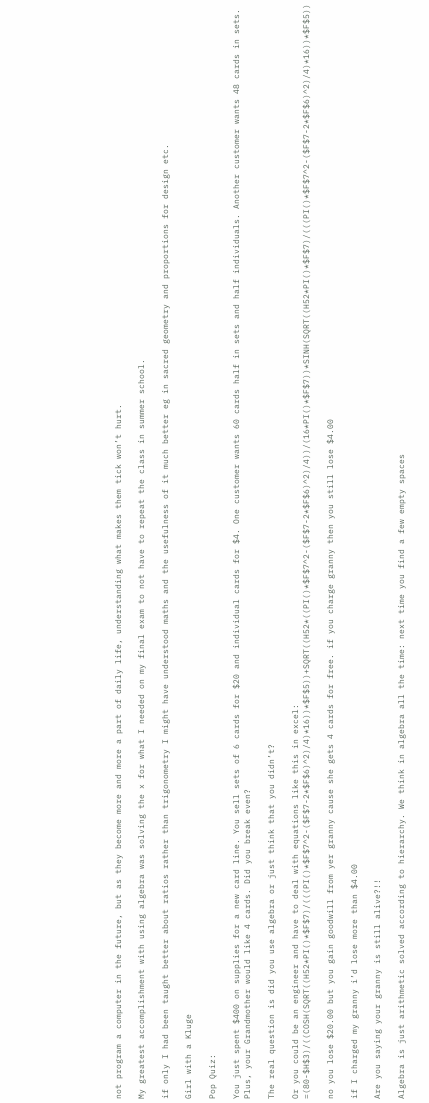not program a computer in the future, but as they become more and more a part of daily life, understanding what makes them tick won’t hurt.

My greatest accomplishment with using algebra was solving the x for what I needed on my final exam to not have to repeat the class in summer school.

if only I had been taught better about ratios rather than trigonometry I might have understood maths and the usefulness of it much better eg in sacred geometry and proportions for design etc.

Girl with a Kluge

Pop Quiz:

You just spent $400 on supplies for a new card line. You sell sets of 6 cards for $20 and individual cards for $4. One customer wants 60 cards half in sets and half individuals. Another customer wants 48 cards in sets. Plus, your Grandmother would like 4 cards. Did you break even?

The real question is did you use algebra or just think that you didn’t?

Or you could be an engineer and have to deal with equations like this in excel: =(80-$H$3)/((COSH(SQRT((H52*PI()*$F$7)/(((PI()*$F$7^2-($F$7-2*$F$6)^2)/4)*16))*$F$5))+SQRT((H52*((PI()*$F$7^2-($F$7-2*$F$6)^2)/4))/(16*PI()*$F$7))*SINH(SQRT((H52*PI()*$F$7)/(((PI()*$F$7^2-($F$7-2*$F$6)^2)/4)*16))*$F$5))

no you lose $20.00 but you gain goodwill from yer granny cause she gets 4 cards for free. if you charge granny then you still lose $4.00

if I charged my granny i’d lose more than $4.00

Are you saying your granny is still alive?!!

Algebra is just arithmetic solved according to hierarchy. We think in algebra all the time: next time you find a few empty spaces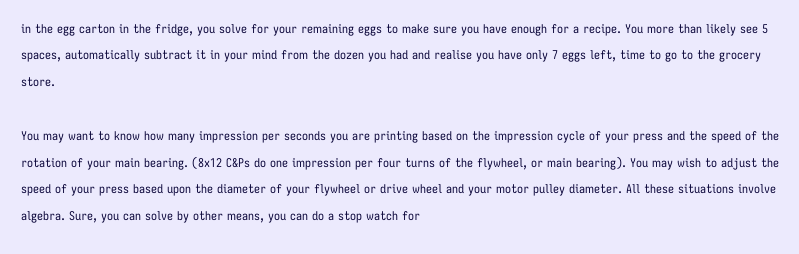in the egg carton in the fridge, you solve for your remaining eggs to make sure you have enough for a recipe. You more than likely see 5 spaces, automatically subtract it in your mind from the dozen you had and realise you have only 7 eggs left, time to go to the grocery store.

You may want to know how many impression per seconds you are printing based on the impression cycle of your press and the speed of the rotation of your main bearing. (8x12 C&Ps do one impression per four turns of the flywheel, or main bearing). You may wish to adjust the speed of your press based upon the diameter of your flywheel or drive wheel and your motor pulley diameter. All these situations involve algebra. Sure, you can solve by other means, you can do a stop watch for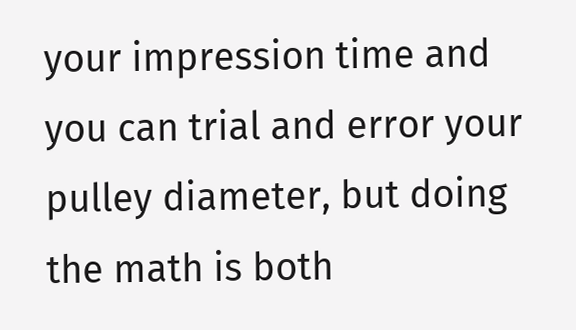your impression time and you can trial and error your pulley diameter, but doing the math is both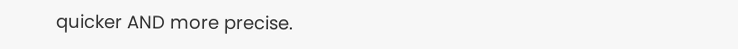quicker AND more precise.